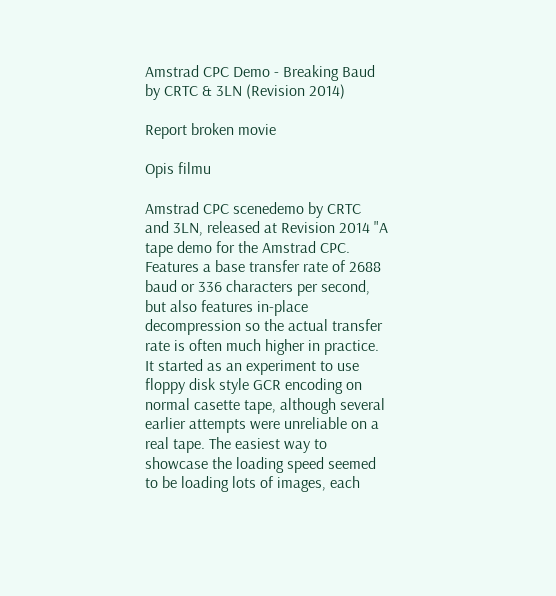Amstrad CPC Demo - Breaking Baud by CRTC & 3LN (Revision 2014)

Report broken movie

Opis filmu

Amstrad CPC scenedemo by CRTC and 3LN, released at Revision 2014 "A tape demo for the Amstrad CPC. Features a base transfer rate of 2688 baud or 336 characters per second, but also features in-place decompression so the actual transfer rate is often much higher in practice. It started as an experiment to use floppy disk style GCR encoding on normal casette tape, although several earlier attempts were unreliable on a real tape. The easiest way to showcase the loading speed seemed to be loading lots of images, each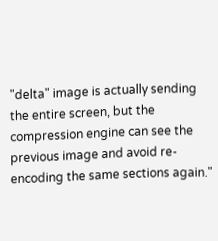"delta" image is actually sending the entire screen, but the compression engine can see the previous image and avoid re-encoding the same sections again."